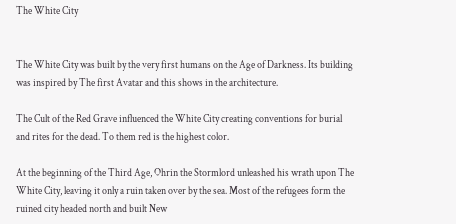The White City


The White City was built by the very first humans on the Age of Darkness. Its building was inspired by The first Avatar and this shows in the architecture.

The Cult of the Red Grave influenced the White City creating conventions for burial and rites for the dead. To them red is the highest color.

At the beginning of the Third Age, Ohrin the Stormlord unleashed his wrath upon The White City, leaving it only a ruin taken over by the sea. Most of the refugees form the ruined city headed north and built New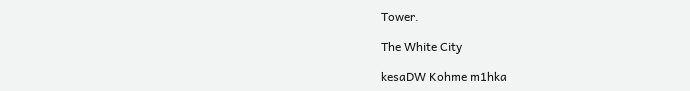Tower.

The White City

kesaDW Kohme m1hka